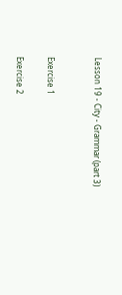Lesson 19 - City - Grammar (part 3)


Exercise 1

Exercise 2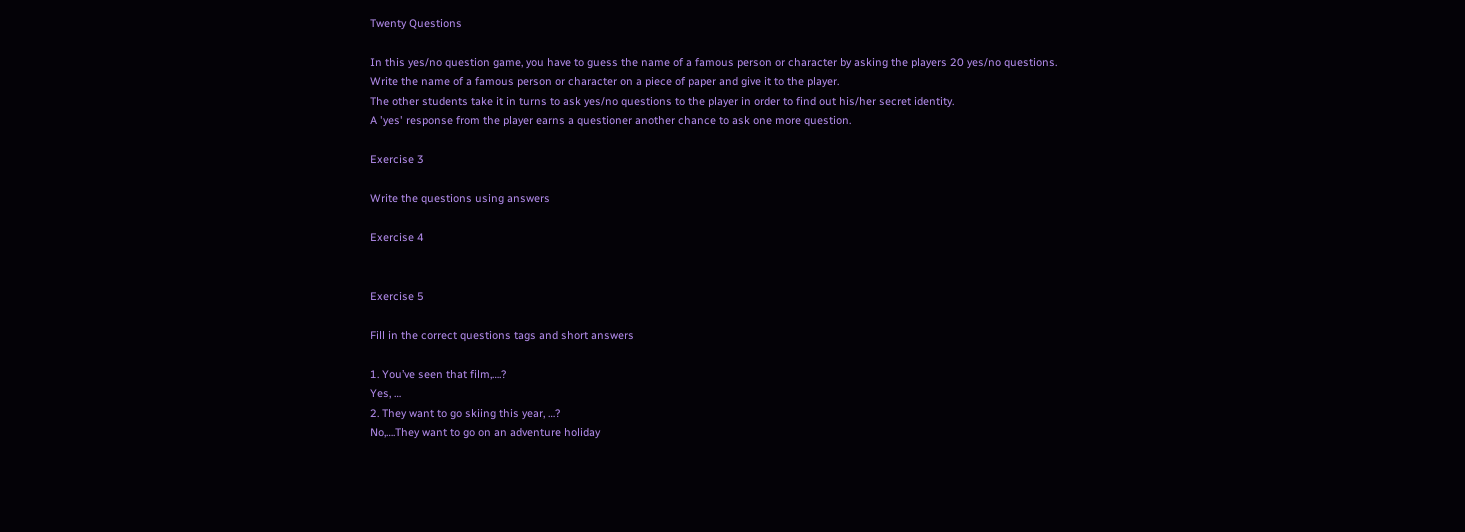Twenty Questions

In this yes/no question game, you have to guess the name of a famous person or character by asking the players 20 yes/no questions.
Write the name of a famous person or character on a piece of paper and give it to the player.
The other students take it in turns to ask yes/no questions to the player in order to find out his/her secret identity.
A 'yes' response from the player earns a questioner another chance to ask one more question.

Exercise 3

Write the questions using answers

Exercise 4


Exercise 5

Fill in the correct questions tags and short answers

1. You’ve seen that film,….?
Yes, …
2. They want to go skiing this year, …?
No,….They want to go on an adventure holiday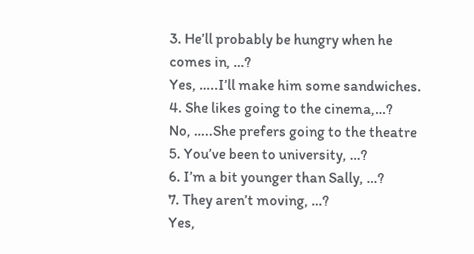3. He’ll probably be hungry when he comes in, …?
Yes, …..I’ll make him some sandwiches.
4. She likes going to the cinema,…?
No, …..She prefers going to the theatre
5. You’ve been to university, …?
6. I’m a bit younger than Sally, …?
7. They aren’t moving, …?
Yes,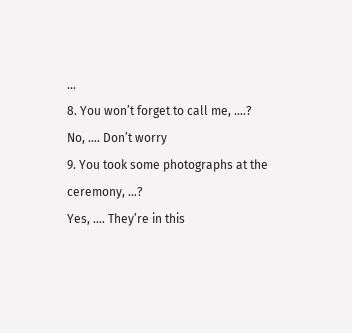…
8. You won’t forget to call me, ….?
No, …. Don’t worry
9. You took some photographs at the ceremony, …?
Yes, …. They’re in this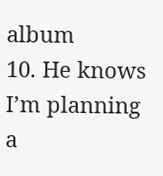album
10. He knows I’m planning a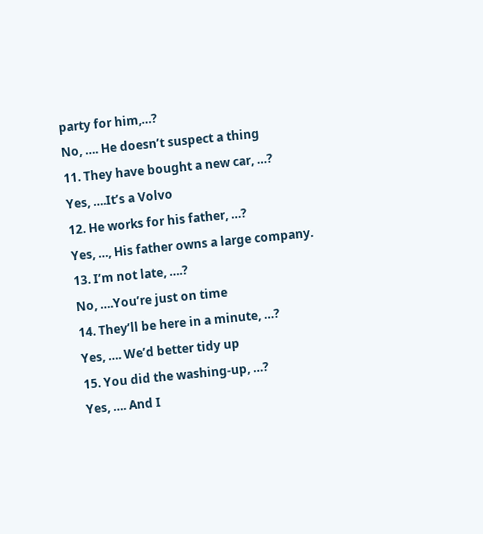party for him,…?
No, …. He doesn’t suspect a thing
11. They have bought a new car, …?
Yes, ….It’s a Volvo
12. He works for his father, …?
Yes, …, His father owns a large company.
13. I’m not late, ….?
No, ….You’re just on time
14. They’ll be here in a minute, …?
Yes, …. We’d better tidy up
15. You did the washing-up, …?
Yes, …. And I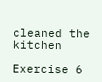cleaned the kitchen

Exercise 6